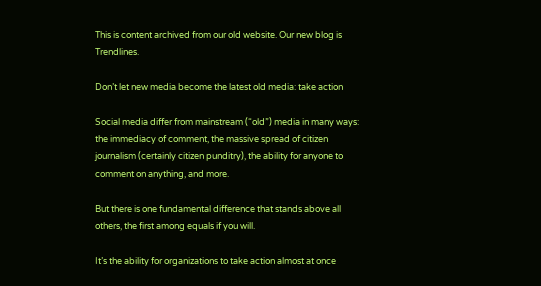This is content archived from our old website. Our new blog is Trendlines.

Don’t let new media become the latest old media: take action

Social media differ from mainstream (“old”) media in many ways: the immediacy of comment, the massive spread of citizen journalism (certainly citizen punditry), the ability for anyone to comment on anything, and more.

But there is one fundamental difference that stands above all others, the first among equals if you will.

It’s the ability for organizations to take action almost at once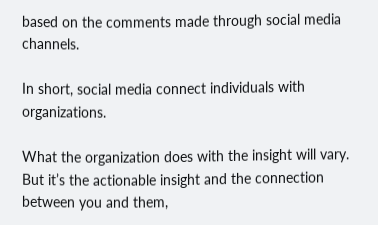based on the comments made through social media channels.

In short, social media connect individuals with organizations.

What the organization does with the insight will vary. But it’s the actionable insight and the connection between you and them,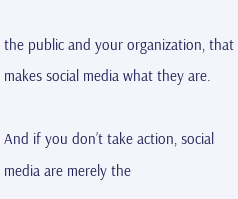the public and your organization, that makes social media what they are.

And if you don’t take action, social media are merely the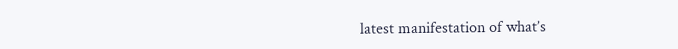latest manifestation of what’s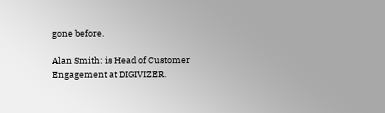gone before.

Alan Smith: is Head of Customer Engagement at DIGIVIZER.